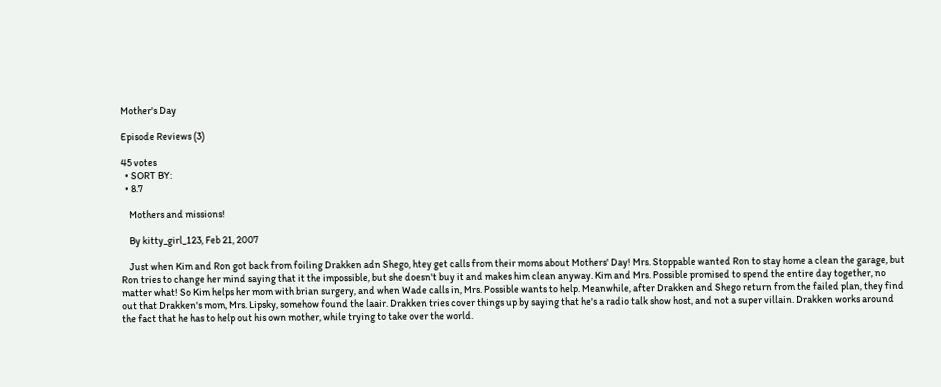Mother's Day

Episode Reviews (3)

45 votes
  • SORT BY:
  • 8.7

    Mothers and missions!

    By kitty_girl_123, Feb 21, 2007

    Just when Kim and Ron got back from foiling Drakken adn Shego, htey get calls from their moms about Mothers' Day! Mrs. Stoppable wanted Ron to stay home a clean the garage, but Ron tries to change her mind saying that it the impossible, but she doesn't buy it and makes him clean anyway. Kim and Mrs. Possible promised to spend the entire day together, no matter what! So Kim helps her mom with brian surgery, and when Wade calls in, Mrs. Possible wants to help. Meanwhile, after Drakken and Shego return from the failed plan, they find out that Drakken's mom, Mrs. Lipsky, somehow found the laair. Drakken tries cover things up by saying that he's a radio talk show host, and not a super villain. Drakken works around the fact that he has to help out his own mother, while trying to take over the world.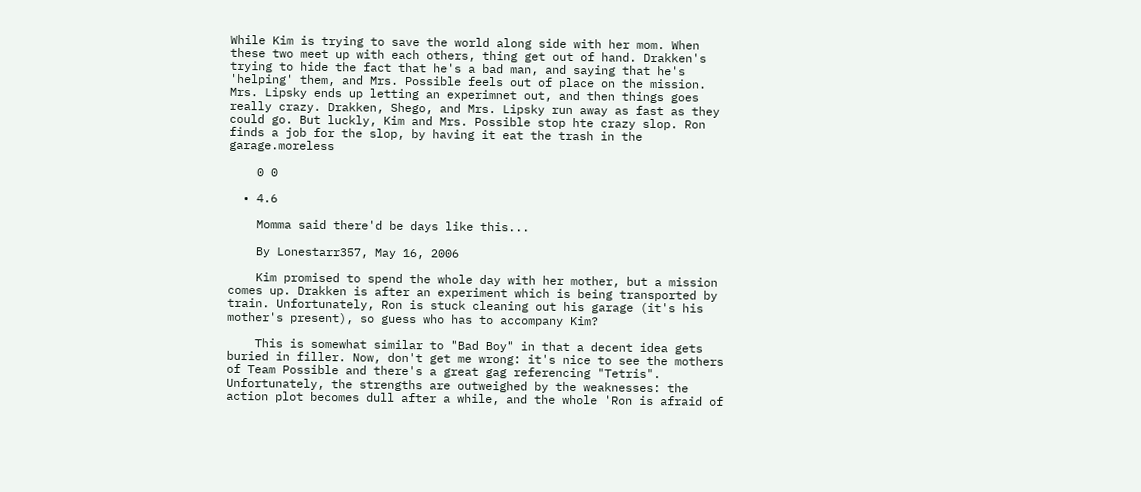While Kim is trying to save the world along side with her mom. When these two meet up with each others, thing get out of hand. Drakken's trying to hide the fact that he's a bad man, and saying that he's 'helping' them, and Mrs. Possible feels out of place on the mission. Mrs. Lipsky ends up letting an experimnet out, and then things goes really crazy. Drakken, Shego, and Mrs. Lipsky run away as fast as they could go. But luckly, Kim and Mrs. Possible stop hte crazy slop. Ron finds a job for the slop, by having it eat the trash in the garage.moreless

    0 0

  • 4.6

    Momma said there'd be days like this...

    By Lonestarr357, May 16, 2006

    Kim promised to spend the whole day with her mother, but a mission comes up. Drakken is after an experiment which is being transported by train. Unfortunately, Ron is stuck cleaning out his garage (it's his mother's present), so guess who has to accompany Kim?

    This is somewhat similar to "Bad Boy" in that a decent idea gets buried in filler. Now, don't get me wrong: it's nice to see the mothers of Team Possible and there's a great gag referencing "Tetris". Unfortunately, the strengths are outweighed by the weaknesses: the action plot becomes dull after a while, and the whole 'Ron is afraid of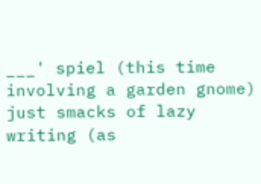___' spiel (this time involving a garden gnome) just smacks of lazy writing (as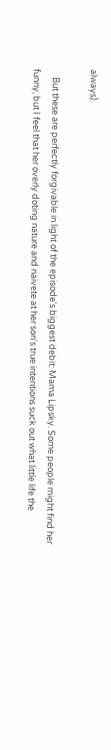always).

    But these are perfectly forgivable in light of the episode's biggest debit: Mama Lipsky. Some people might find her funny, but I feel that her overly doting nature and naivete at her son's true intentions suck out what little life the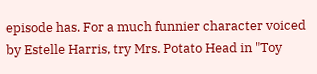episode has. For a much funnier character voiced by Estelle Harris, try Mrs. Potato Head in "Toy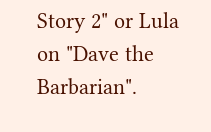Story 2" or Lula on "Dave the Barbarian".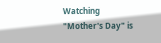Watching "Mother's Day" is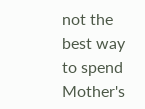not the best way to spend Mother's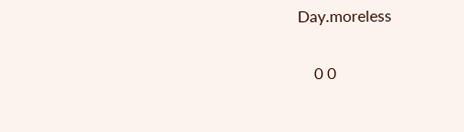Day.moreless

    0 0